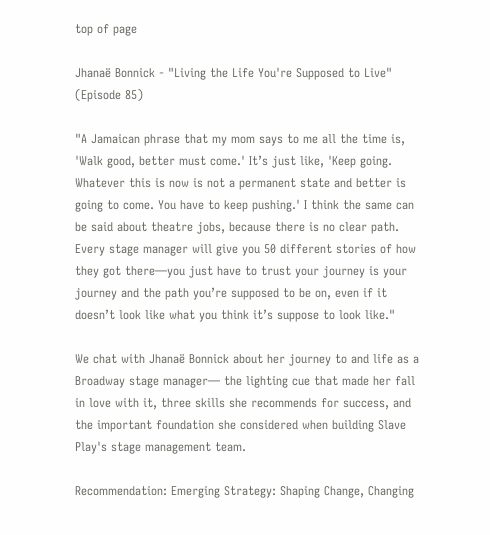top of page

Jhanaë Bonnick - "Living the Life You're Supposed to Live" (Episode 85)

"A Jamaican phrase that my mom says to me all the time is, 'Walk good, better must come.' It’s just like, 'Keep going. Whatever this is now is not a permanent state and better is going to come. You have to keep pushing.' I think the same can be said about theatre jobs, because there is no clear path. Every stage manager will give you 50 different stories of how they got there—you just have to trust your journey is your journey and the path you’re supposed to be on, even if it doesn’t look like what you think it’s suppose to look like."

We chat with Jhanaë Bonnick about her journey to and life as a Broadway stage manager— the lighting cue that made her fall in love with it, three skills she recommends for success, and the important foundation she considered when building Slave Play's stage management team.

Recommendation: Emerging Strategy: Shaping Change, Changing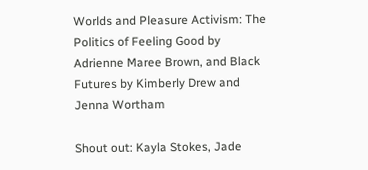Worlds and Pleasure Activism: The Politics of Feeling Good by Adrienne Maree Brown, and Black Futures by Kimberly Drew and Jenna Wortham

Shout out: Kayla Stokes, Jade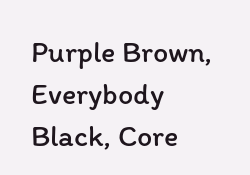Purple Brown, Everybody Black, Core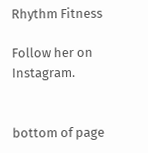Rhythm Fitness

Follow her on Instagram.


bottom of page